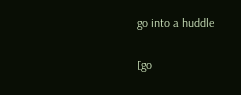go into a huddle

[go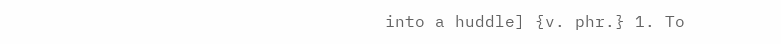into a huddle] {v. phr.} 1. To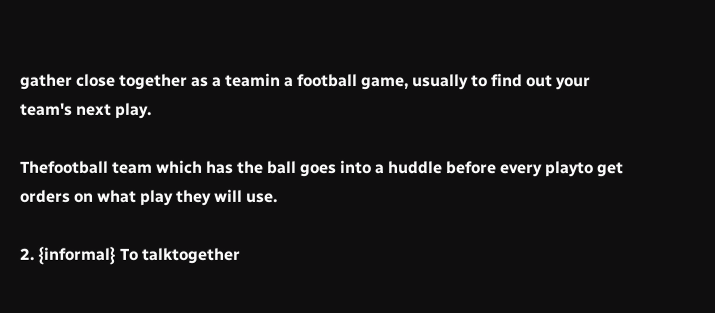gather close together as a teamin a football game, usually to find out your team's next play.

Thefootball team which has the ball goes into a huddle before every playto get orders on what play they will use.

2. {informal} To talktogether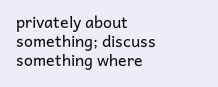privately about something; discuss something where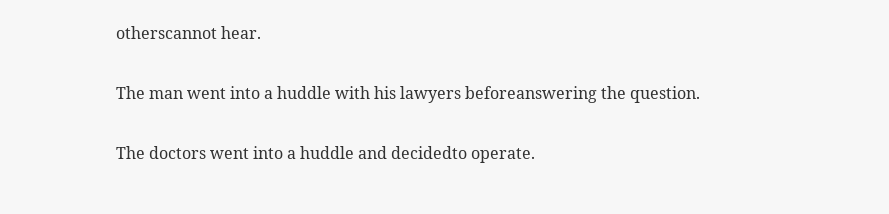otherscannot hear.

The man went into a huddle with his lawyers beforeanswering the question.

The doctors went into a huddle and decidedto operate.